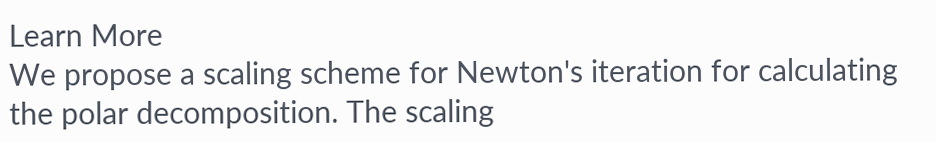Learn More
We propose a scaling scheme for Newton's iteration for calculating the polar decomposition. The scaling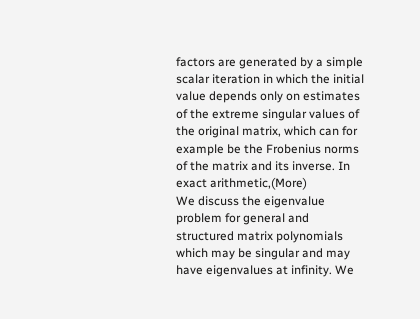factors are generated by a simple scalar iteration in which the initial value depends only on estimates of the extreme singular values of the original matrix, which can for example be the Frobenius norms of the matrix and its inverse. In exact arithmetic,(More)
We discuss the eigenvalue problem for general and structured matrix polynomials which may be singular and may have eigenvalues at infinity. We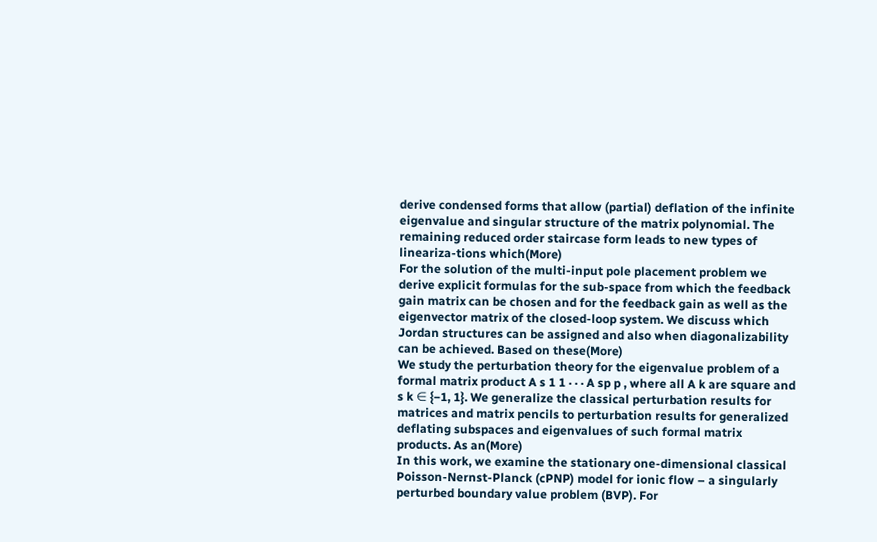derive condensed forms that allow (partial) deflation of the infinite eigenvalue and singular structure of the matrix polynomial. The remaining reduced order staircase form leads to new types of lineariza-tions which(More)
For the solution of the multi-input pole placement problem we derive explicit formulas for the sub-space from which the feedback gain matrix can be chosen and for the feedback gain as well as the eigenvector matrix of the closed-loop system. We discuss which Jordan structures can be assigned and also when diagonalizability can be achieved. Based on these(More)
We study the perturbation theory for the eigenvalue problem of a formal matrix product A s 1 1 · · · A sp p , where all A k are square and s k ∈ {−1, 1}. We generalize the classical perturbation results for matrices and matrix pencils to perturbation results for generalized deflating subspaces and eigenvalues of such formal matrix products. As an(More)
In this work, we examine the stationary one-dimensional classical Poisson-Nernst-Planck (cPNP) model for ionic flow – a singularly perturbed boundary value problem (BVP). For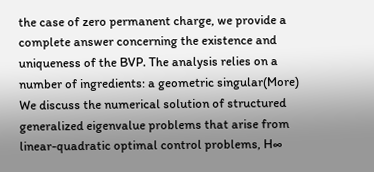the case of zero permanent charge, we provide a complete answer concerning the existence and uniqueness of the BVP. The analysis relies on a number of ingredients: a geometric singular(More)
We discuss the numerical solution of structured generalized eigenvalue problems that arise from linear-quadratic optimal control problems, H∞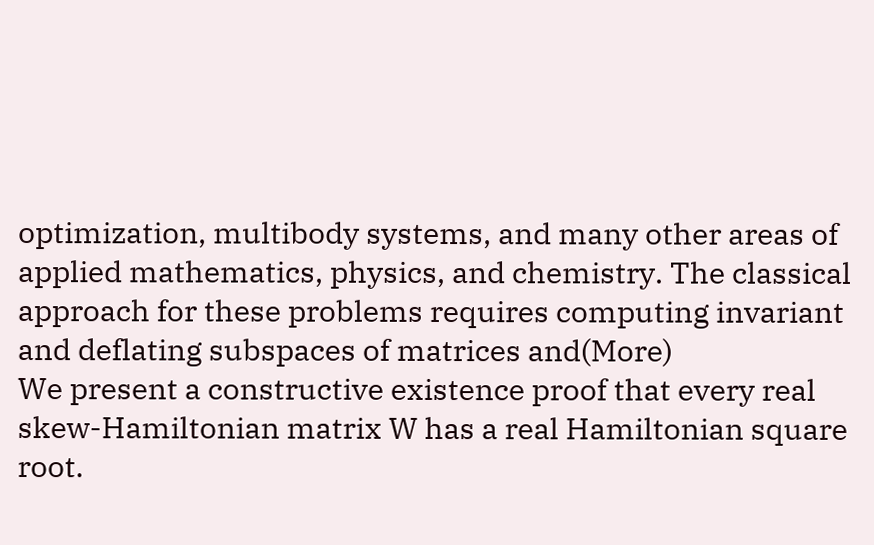optimization, multibody systems, and many other areas of applied mathematics, physics, and chemistry. The classical approach for these problems requires computing invariant and deflating subspaces of matrices and(More)
We present a constructive existence proof that every real skew-Hamiltonian matrix W has a real Hamiltonian square root.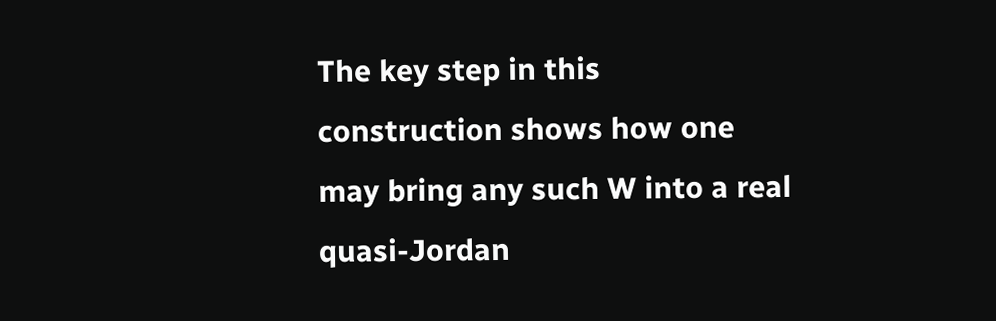The key step in this construction shows how one may bring any such W into a real quasi-Jordan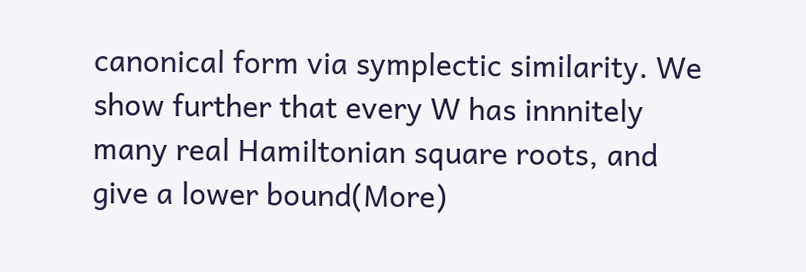canonical form via symplectic similarity. We show further that every W has innnitely many real Hamiltonian square roots, and give a lower bound(More)